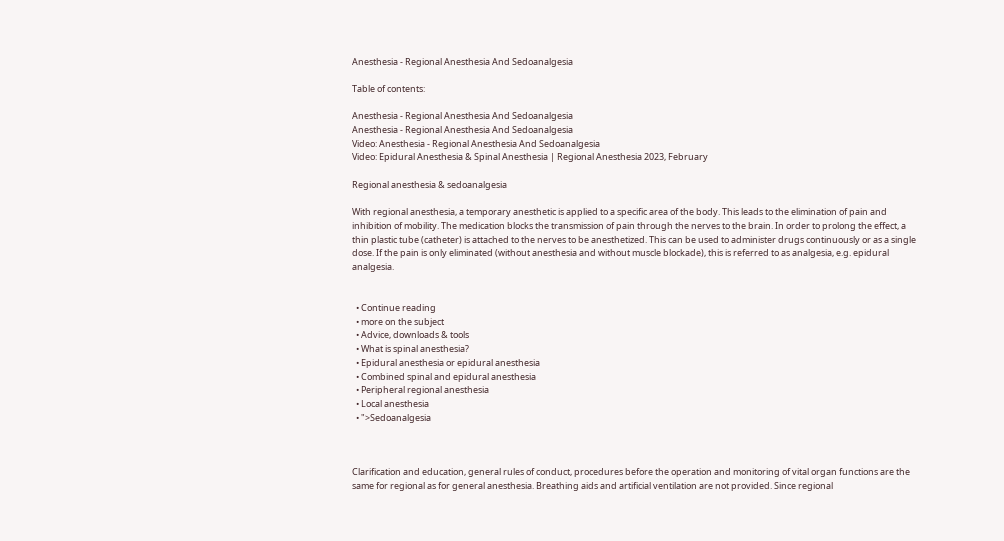Anesthesia - Regional Anesthesia And Sedoanalgesia

Table of contents:

Anesthesia - Regional Anesthesia And Sedoanalgesia
Anesthesia - Regional Anesthesia And Sedoanalgesia
Video: Anesthesia - Regional Anesthesia And Sedoanalgesia
Video: Epidural Anesthesia & Spinal Anesthesia | Regional Anesthesia 2023, February

Regional anesthesia & sedoanalgesia

With regional anesthesia, a temporary anesthetic is applied to a specific area of the body. This leads to the elimination of pain and inhibition of mobility. The medication blocks the transmission of pain through the nerves to the brain. In order to prolong the effect, a thin plastic tube (catheter) is attached to the nerves to be anesthetized. This can be used to administer drugs continuously or as a single dose. If the pain is only eliminated (without anesthesia and without muscle blockade), this is referred to as analgesia, e.g. epidural analgesia.


  • Continue reading
  • more on the subject
  • Advice, downloads & tools
  • What is spinal anesthesia?
  • Epidural anesthesia or epidural anesthesia
  • Combined spinal and epidural anesthesia
  • Peripheral regional anesthesia
  • Local anesthesia
  • ">Sedoanalgesia



Clarification and education, general rules of conduct, procedures before the operation and monitoring of vital organ functions are the same for regional as for general anesthesia. Breathing aids and artificial ventilation are not provided. Since regional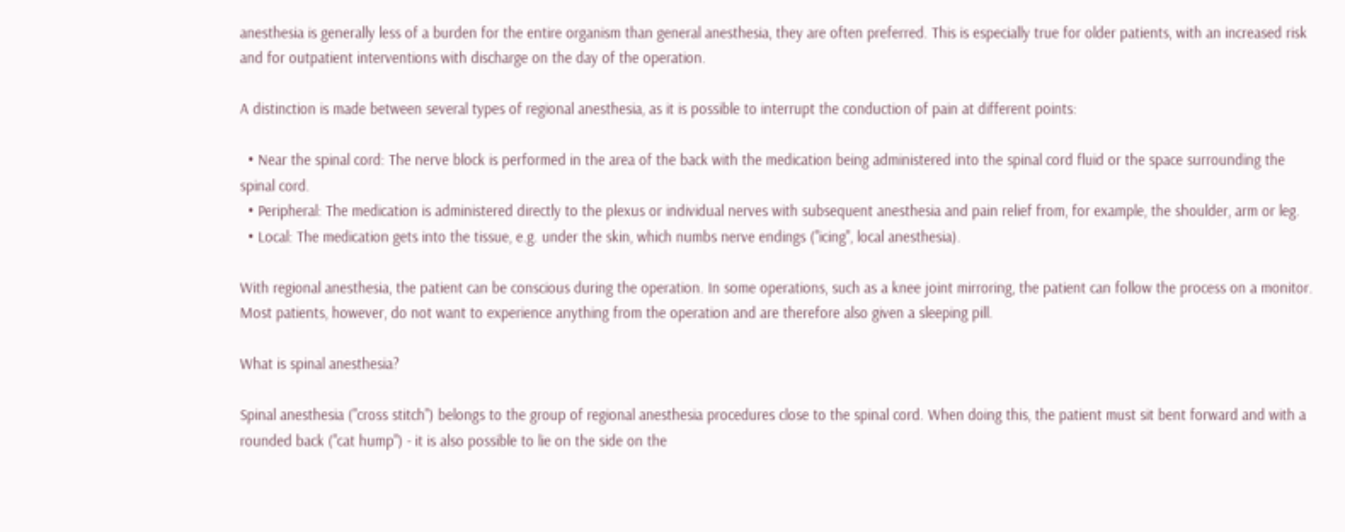anesthesia is generally less of a burden for the entire organism than general anesthesia, they are often preferred. This is especially true for older patients, with an increased risk and for outpatient interventions with discharge on the day of the operation.

A distinction is made between several types of regional anesthesia, as it is possible to interrupt the conduction of pain at different points:

  • Near the spinal cord: The nerve block is performed in the area of the back with the medication being administered into the spinal cord fluid or the space surrounding the spinal cord.
  • Peripheral: The medication is administered directly to the plexus or individual nerves with subsequent anesthesia and pain relief from, for example, the shoulder, arm or leg.
  • Local: The medication gets into the tissue, e.g. under the skin, which numbs nerve endings ("icing", local anesthesia).

With regional anesthesia, the patient can be conscious during the operation. In some operations, such as a knee joint mirroring, the patient can follow the process on a monitor. Most patients, however, do not want to experience anything from the operation and are therefore also given a sleeping pill.

What is spinal anesthesia?

Spinal anesthesia ("cross stitch") belongs to the group of regional anesthesia procedures close to the spinal cord. When doing this, the patient must sit bent forward and with a rounded back ("cat hump") - it is also possible to lie on the side on the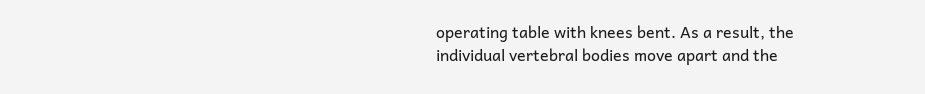operating table with knees bent. As a result, the individual vertebral bodies move apart and the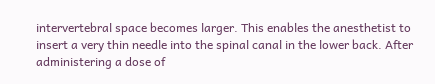intervertebral space becomes larger. This enables the anesthetist to insert a very thin needle into the spinal canal in the lower back. After administering a dose of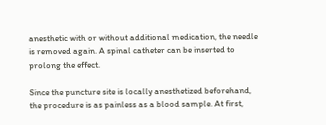anesthetic with or without additional medication, the needle is removed again. A spinal catheter can be inserted to prolong the effect.

Since the puncture site is locally anesthetized beforehand, the procedure is as painless as a blood sample. At first,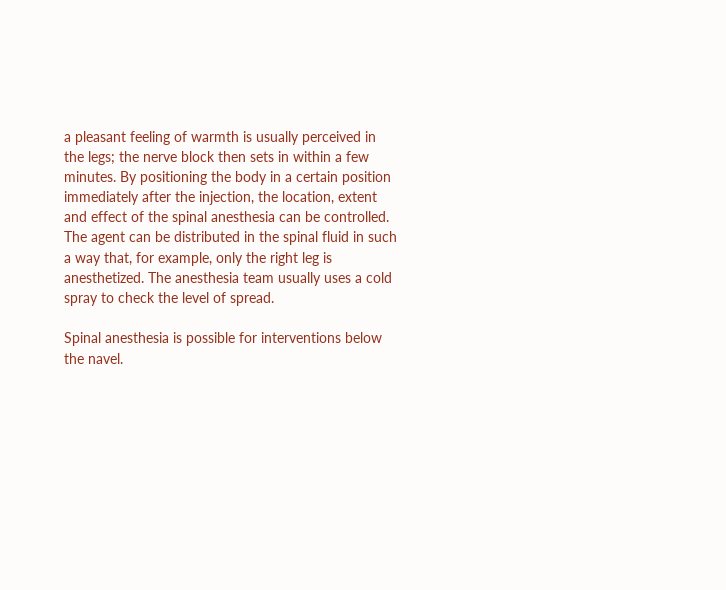a pleasant feeling of warmth is usually perceived in the legs; the nerve block then sets in within a few minutes. By positioning the body in a certain position immediately after the injection, the location, extent and effect of the spinal anesthesia can be controlled. The agent can be distributed in the spinal fluid in such a way that, for example, only the right leg is anesthetized. The anesthesia team usually uses a cold spray to check the level of spread.

Spinal anesthesia is possible for interventions below the navel.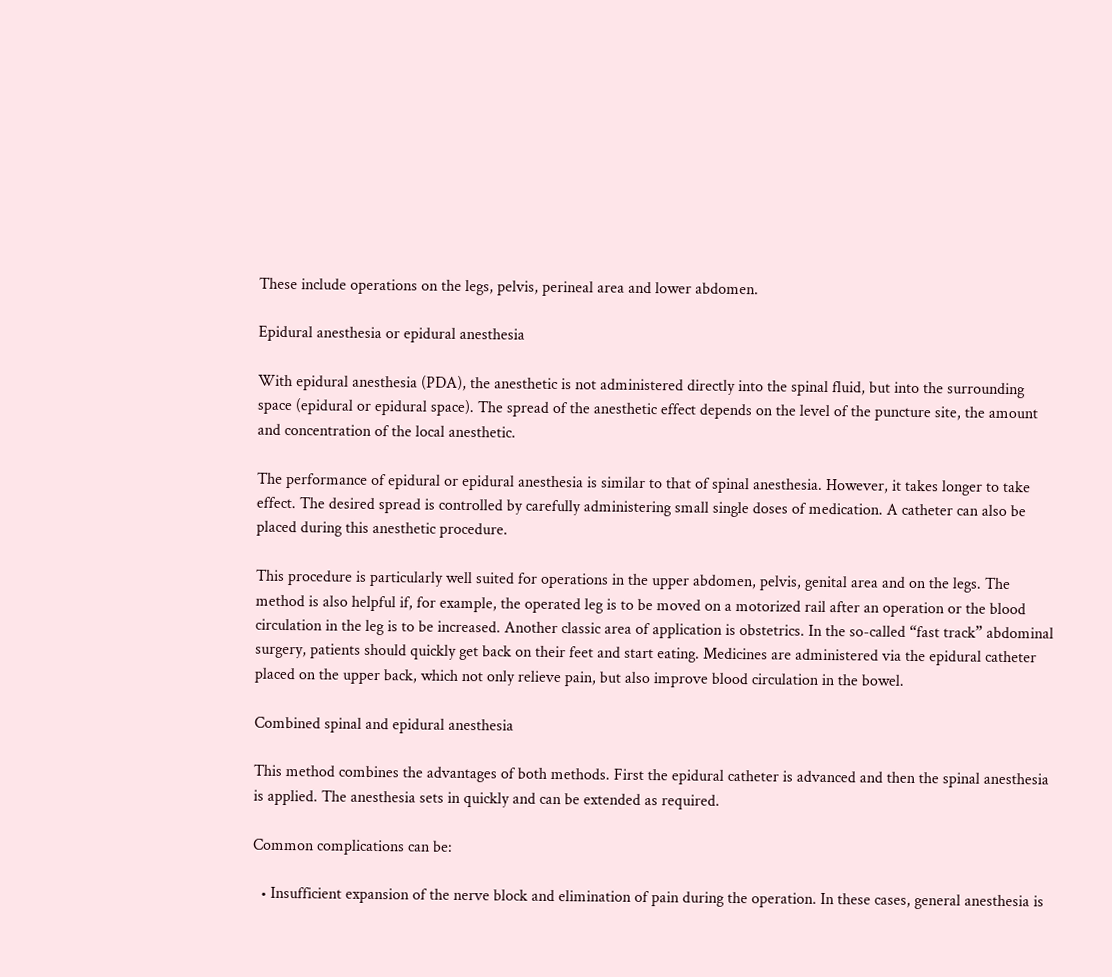These include operations on the legs, pelvis, perineal area and lower abdomen.

Epidural anesthesia or epidural anesthesia

With epidural anesthesia (PDA), the anesthetic is not administered directly into the spinal fluid, but into the surrounding space (epidural or epidural space). The spread of the anesthetic effect depends on the level of the puncture site, the amount and concentration of the local anesthetic.

The performance of epidural or epidural anesthesia is similar to that of spinal anesthesia. However, it takes longer to take effect. The desired spread is controlled by carefully administering small single doses of medication. A catheter can also be placed during this anesthetic procedure.

This procedure is particularly well suited for operations in the upper abdomen, pelvis, genital area and on the legs. The method is also helpful if, for example, the operated leg is to be moved on a motorized rail after an operation or the blood circulation in the leg is to be increased. Another classic area of application is obstetrics. In the so-called “fast track” abdominal surgery, patients should quickly get back on their feet and start eating. Medicines are administered via the epidural catheter placed on the upper back, which not only relieve pain, but also improve blood circulation in the bowel.

Combined spinal and epidural anesthesia

This method combines the advantages of both methods. First the epidural catheter is advanced and then the spinal anesthesia is applied. The anesthesia sets in quickly and can be extended as required.

Common complications can be:

  • Insufficient expansion of the nerve block and elimination of pain during the operation. In these cases, general anesthesia is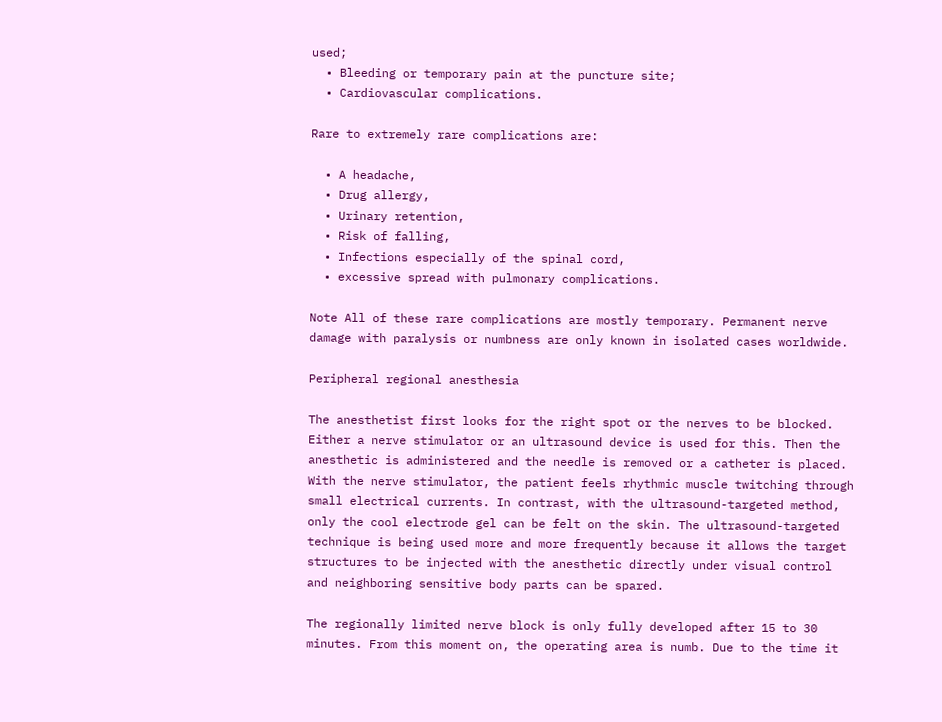used;
  • Bleeding or temporary pain at the puncture site;
  • Cardiovascular complications.

Rare to extremely rare complications are:

  • A headache,
  • Drug allergy,
  • Urinary retention,
  • Risk of falling,
  • Infections especially of the spinal cord,
  • excessive spread with pulmonary complications.

Note All of these rare complications are mostly temporary. Permanent nerve damage with paralysis or numbness are only known in isolated cases worldwide.

Peripheral regional anesthesia

The anesthetist first looks for the right spot or the nerves to be blocked. Either a nerve stimulator or an ultrasound device is used for this. Then the anesthetic is administered and the needle is removed or a catheter is placed. With the nerve stimulator, the patient feels rhythmic muscle twitching through small electrical currents. In contrast, with the ultrasound-targeted method, only the cool electrode gel can be felt on the skin. The ultrasound-targeted technique is being used more and more frequently because it allows the target structures to be injected with the anesthetic directly under visual control and neighboring sensitive body parts can be spared.

The regionally limited nerve block is only fully developed after 15 to 30 minutes. From this moment on, the operating area is numb. Due to the time it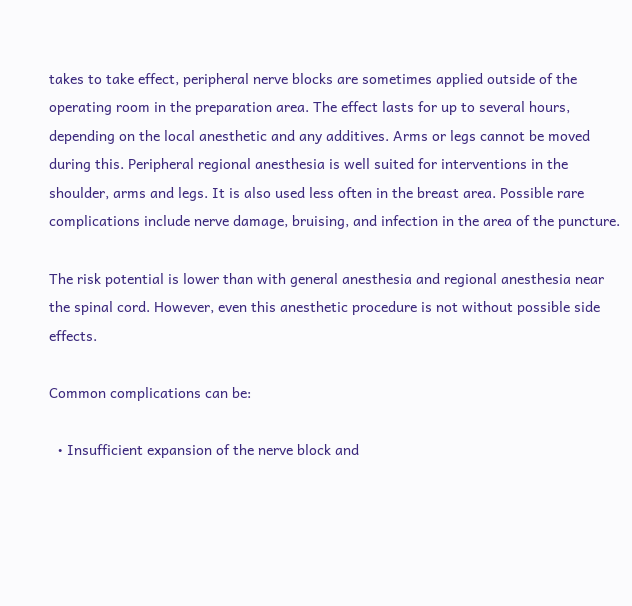takes to take effect, peripheral nerve blocks are sometimes applied outside of the operating room in the preparation area. The effect lasts for up to several hours, depending on the local anesthetic and any additives. Arms or legs cannot be moved during this. Peripheral regional anesthesia is well suited for interventions in the shoulder, arms and legs. It is also used less often in the breast area. Possible rare complications include nerve damage, bruising, and infection in the area of the puncture.

The risk potential is lower than with general anesthesia and regional anesthesia near the spinal cord. However, even this anesthetic procedure is not without possible side effects.

Common complications can be:

  • Insufficient expansion of the nerve block and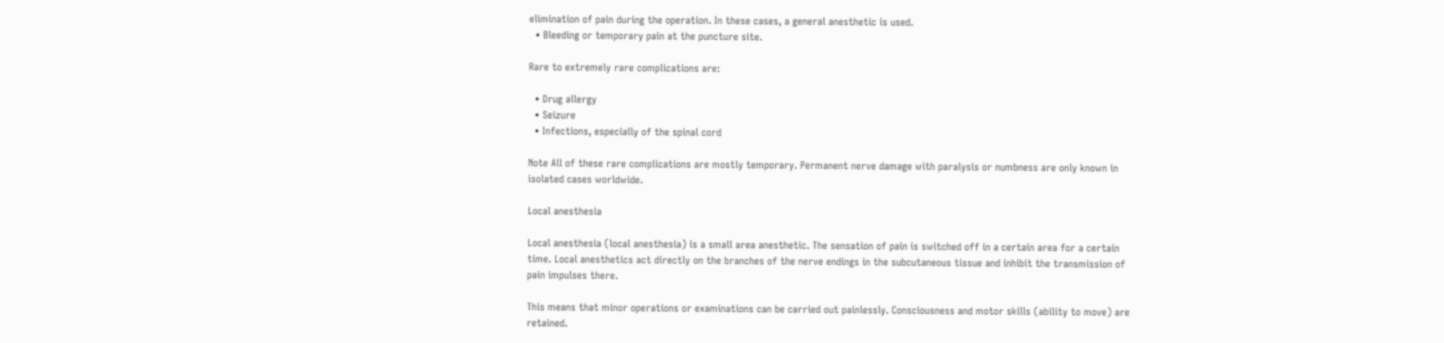elimination of pain during the operation. In these cases, a general anesthetic is used.
  • Bleeding or temporary pain at the puncture site.

Rare to extremely rare complications are:

  • Drug allergy
  • Seizure
  • Infections, especially of the spinal cord

Note All of these rare complications are mostly temporary. Permanent nerve damage with paralysis or numbness are only known in isolated cases worldwide.

Local anesthesia

Local anesthesia (local anesthesia) is a small area anesthetic. The sensation of pain is switched off in a certain area for a certain time. Local anesthetics act directly on the branches of the nerve endings in the subcutaneous tissue and inhibit the transmission of pain impulses there.

This means that minor operations or examinations can be carried out painlessly. Consciousness and motor skills (ability to move) are retained.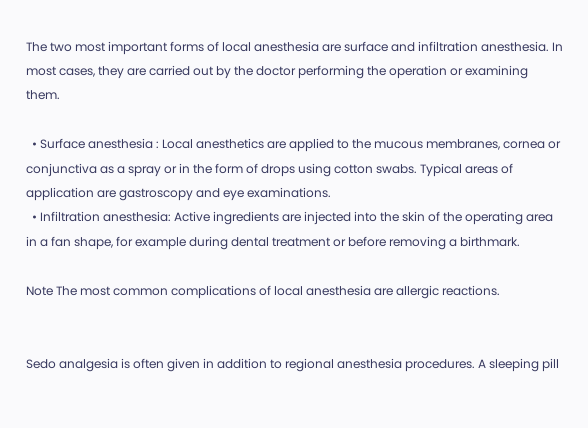The two most important forms of local anesthesia are surface and infiltration anesthesia. In most cases, they are carried out by the doctor performing the operation or examining them.

  • Surface anesthesia : Local anesthetics are applied to the mucous membranes, cornea or conjunctiva as a spray or in the form of drops using cotton swabs. Typical areas of application are gastroscopy and eye examinations.
  • Infiltration anesthesia: Active ingredients are injected into the skin of the operating area in a fan shape, for example during dental treatment or before removing a birthmark.

Note The most common complications of local anesthesia are allergic reactions.


Sedo analgesia is often given in addition to regional anesthesia procedures. A sleeping pill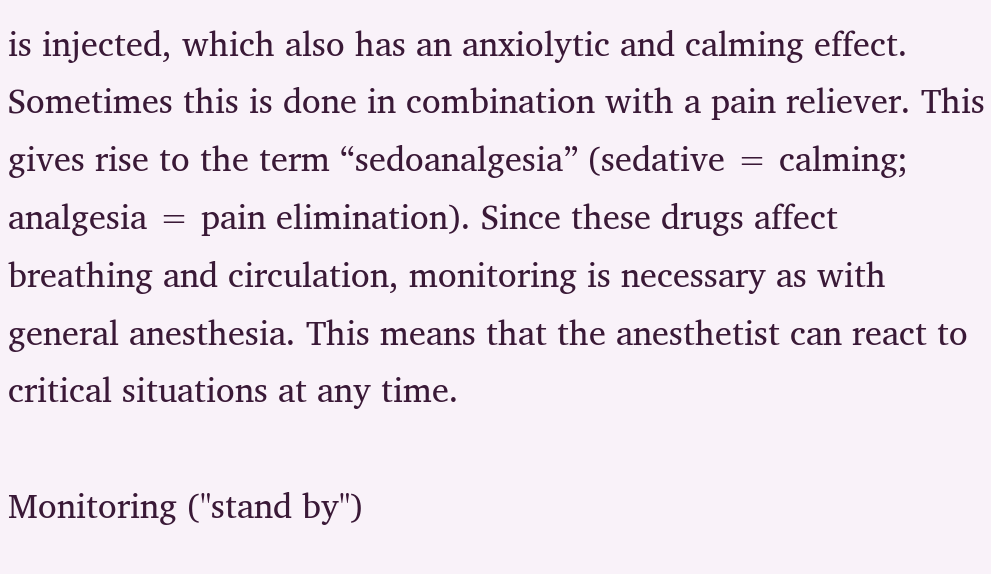is injected, which also has an anxiolytic and calming effect. Sometimes this is done in combination with a pain reliever. This gives rise to the term “sedoanalgesia” (sedative = calming; analgesia = pain elimination). Since these drugs affect breathing and circulation, monitoring is necessary as with general anesthesia. This means that the anesthetist can react to critical situations at any time.

Monitoring ("stand by")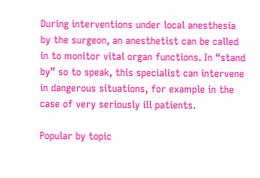During interventions under local anesthesia by the surgeon, an anesthetist can be called in to monitor vital organ functions. In “stand by” so to speak, this specialist can intervene in dangerous situations, for example in the case of very seriously ill patients.

Popular by topic